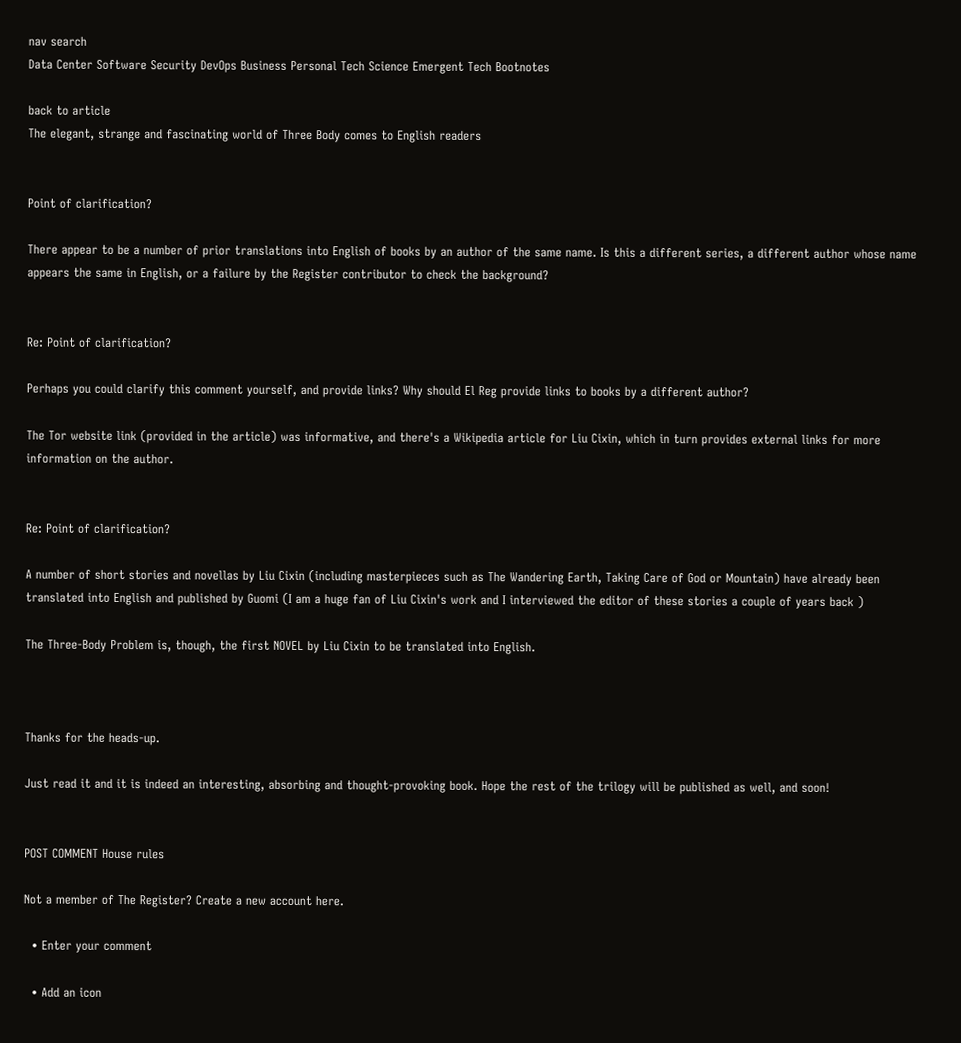nav search
Data Center Software Security DevOps Business Personal Tech Science Emergent Tech Bootnotes

back to article
The elegant, strange and fascinating world of Three Body comes to English readers


Point of clarification?

There appear to be a number of prior translations into English of books by an author of the same name. Is this a different series, a different author whose name appears the same in English, or a failure by the Register contributor to check the background?


Re: Point of clarification?

Perhaps you could clarify this comment yourself, and provide links? Why should El Reg provide links to books by a different author?

The Tor website link (provided in the article) was informative, and there's a Wikipedia article for Liu Cixin, which in turn provides external links for more information on the author.


Re: Point of clarification?

A number of short stories and novellas by Liu Cixin (including masterpieces such as The Wandering Earth, Taking Care of God or Mountain) have already been translated into English and published by Guomi (I am a huge fan of Liu Cixin's work and I interviewed the editor of these stories a couple of years back )

The Three-Body Problem is, though, the first NOVEL by Liu Cixin to be translated into English.



Thanks for the heads-up.

Just read it and it is indeed an interesting, absorbing and thought-provoking book. Hope the rest of the trilogy will be published as well, and soon!


POST COMMENT House rules

Not a member of The Register? Create a new account here.

  • Enter your comment

  • Add an icon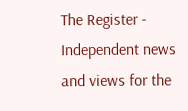The Register - Independent news and views for the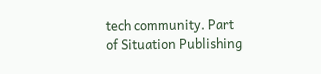tech community. Part of Situation Publishing